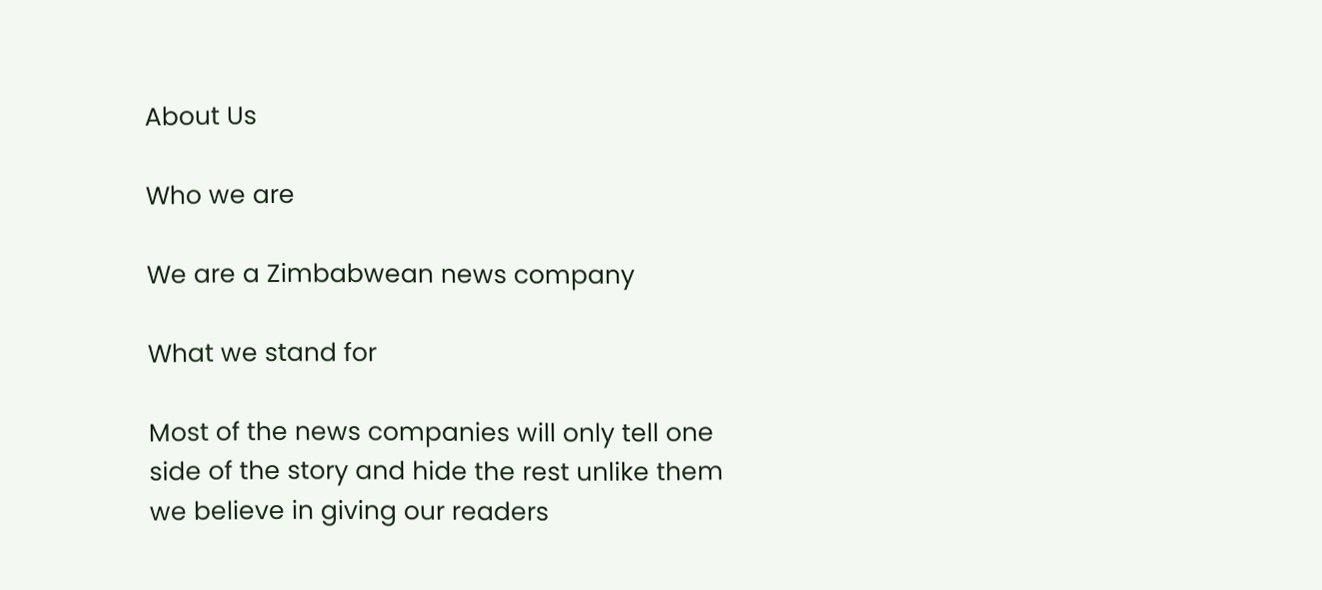About Us

Who we are

We are a Zimbabwean news company

What we stand for

Most of the news companies will only tell one side of the story and hide the rest unlike them we believe in giving our readers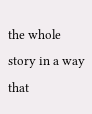the whole story in a way that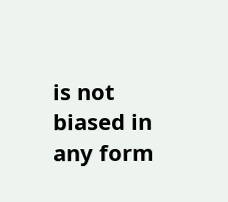is not biased in any form